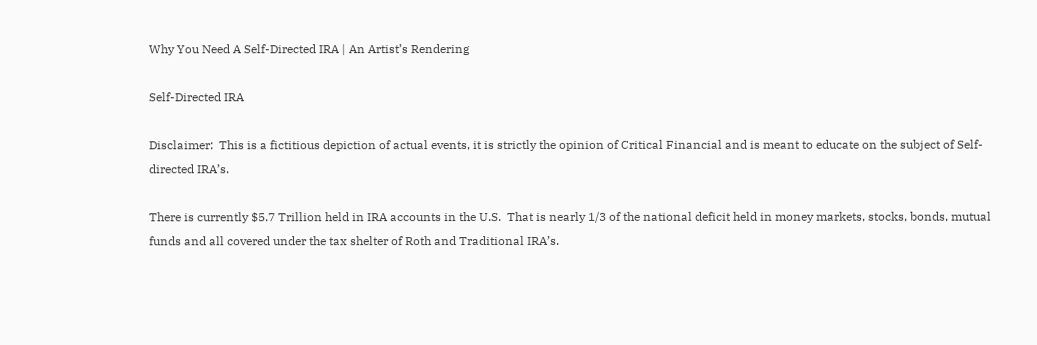Why You Need A Self-Directed IRA | An Artist’s Rendering

Self-Directed IRA

Disclaimer:  This is a fictitious depiction of actual events, it is strictly the opinion of Critical Financial and is meant to educate on the subject of Self-directed IRA’s.

There is currently $5.7 Trillion held in IRA accounts in the U.S.  That is nearly 1/3 of the national deficit held in money markets, stocks, bonds, mutual funds and all covered under the tax shelter of Roth and Traditional IRA’s.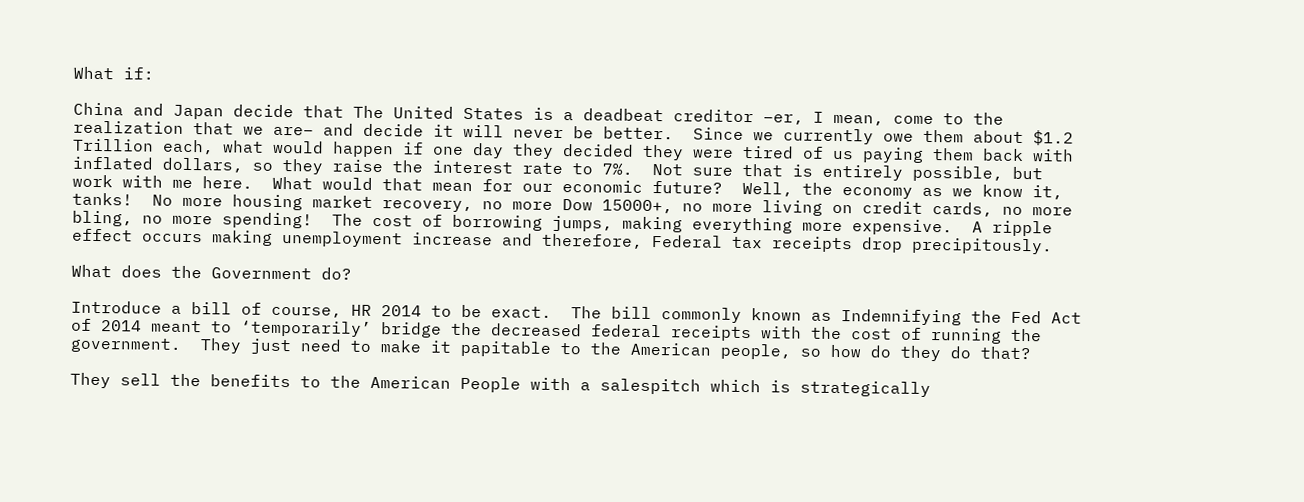What if:

China and Japan decide that The United States is a deadbeat creditor –er, I mean, come to the realization that we are– and decide it will never be better.  Since we currently owe them about $1.2 Trillion each, what would happen if one day they decided they were tired of us paying them back with inflated dollars, so they raise the interest rate to 7%.  Not sure that is entirely possible, but work with me here.  What would that mean for our economic future?  Well, the economy as we know it, tanks!  No more housing market recovery, no more Dow 15000+, no more living on credit cards, no more bling, no more spending!  The cost of borrowing jumps, making everything more expensive.  A ripple effect occurs making unemployment increase and therefore, Federal tax receipts drop precipitously.

What does the Government do?

Introduce a bill of course, HR 2014 to be exact.  The bill commonly known as Indemnifying the Fed Act of 2014 meant to ‘temporarily’ bridge the decreased federal receipts with the cost of running the government.  They just need to make it papitable to the American people, so how do they do that?

They sell the benefits to the American People with a salespitch which is strategically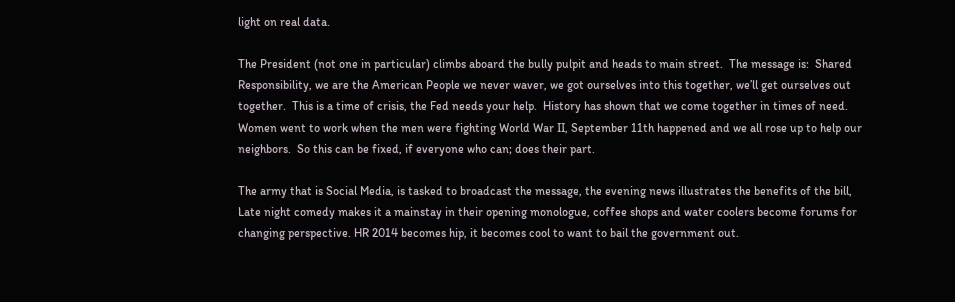light on real data.

The President (not one in particular) climbs aboard the bully pulpit and heads to main street.  The message is:  Shared Responsibility, we are the American People we never waver, we got ourselves into this together, we’ll get ourselves out together.  This is a time of crisis, the Fed needs your help.  History has shown that we come together in times of need.  Women went to work when the men were fighting World War II, September 11th happened and we all rose up to help our neighbors.  So this can be fixed, if everyone who can; does their part.

The army that is Social Media, is tasked to broadcast the message, the evening news illustrates the benefits of the bill, Late night comedy makes it a mainstay in their opening monologue, coffee shops and water coolers become forums for changing perspective. HR 2014 becomes hip, it becomes cool to want to bail the government out.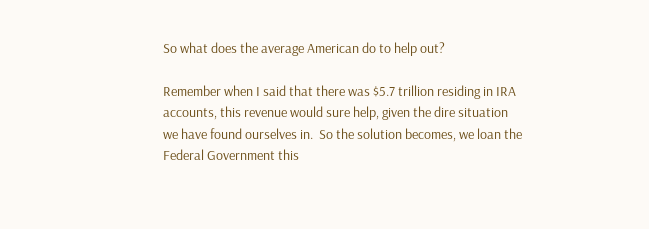So what does the average American do to help out?

Remember when I said that there was $5.7 trillion residing in IRA accounts, this revenue would sure help, given the dire situation we have found ourselves in.  So the solution becomes, we loan the Federal Government this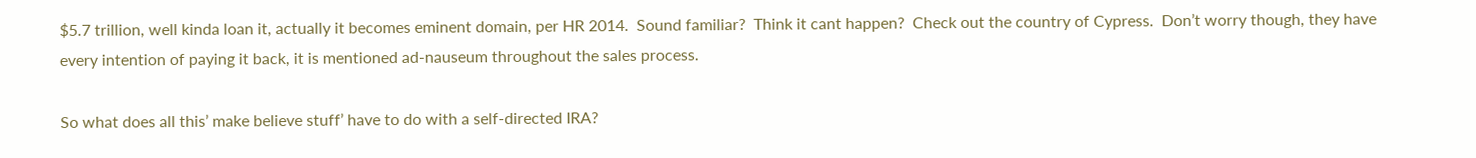$5.7 trillion, well kinda loan it, actually it becomes eminent domain, per HR 2014.  Sound familiar?  Think it cant happen?  Check out the country of Cypress.  Don’t worry though, they have every intention of paying it back, it is mentioned ad-nauseum throughout the sales process.

So what does all this’ make believe stuff’ have to do with a self-directed IRA?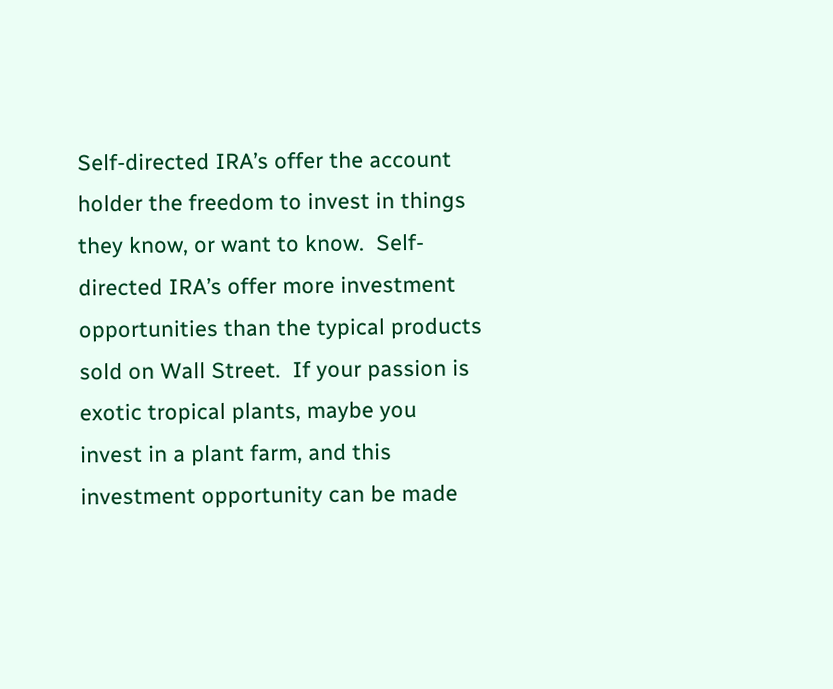Self-directed IRA’s offer the account holder the freedom to invest in things they know, or want to know.  Self-directed IRA’s offer more investment opportunities than the typical products sold on Wall Street.  If your passion is exotic tropical plants, maybe you invest in a plant farm, and this investment opportunity can be made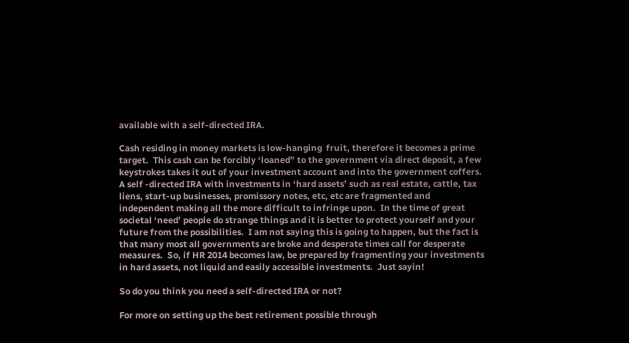available with a self-directed IRA.

Cash residing in money markets is low-hanging  fruit, therefore it becomes a prime target.  This cash can be forcibly ‘loaned” to the government via direct deposit, a few keystrokes takes it out of your investment account and into the government coffers.  A self -directed IRA with investments in ‘hard assets’ such as real estate, cattle, tax liens, start-up businesses, promissory notes, etc, etc are fragmented and independent making all the more difficult to infringe upon.  In the time of great societal ‘need’ people do strange things and it is better to protect yourself and your future from the possibilities.  I am not saying this is going to happen, but the fact is that many most all governments are broke and desperate times call for desperate measures.  So, if HR 2014 becomes law, be prepared by fragmenting your investments in hard assets, not liquid and easily accessible investments.  Just sayin!

So do you think you need a self-directed IRA or not?

For more on setting up the best retirement possible through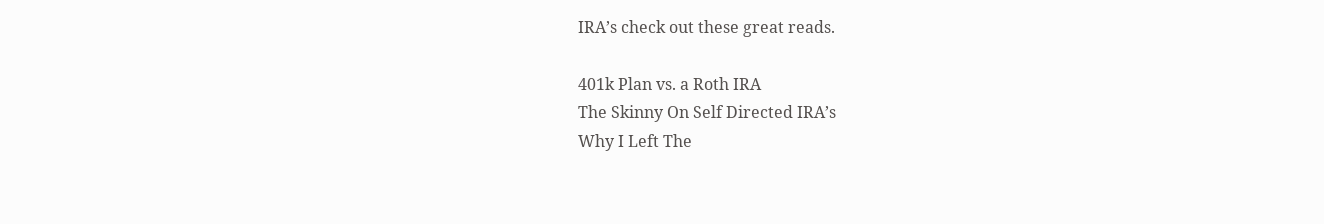IRA’s check out these great reads.

401k Plan vs. a Roth IRA
The Skinny On Self Directed IRA’s
Why I Left The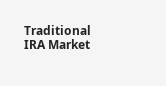Traditional IRA Market